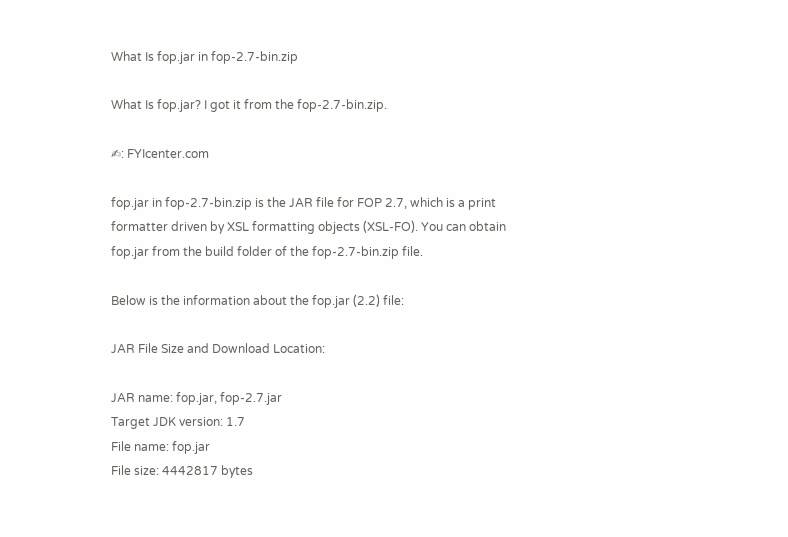What Is fop.jar in fop-2.7-bin.zip

What Is fop.jar? I got it from the fop-2.7-bin.zip.

✍: FYIcenter.com

fop.jar in fop-2.7-bin.zip is the JAR file for FOP 2.7, which is a print formatter driven by XSL formatting objects (XSL-FO). You can obtain fop.jar from the build folder of the fop-2.7-bin.zip file.

Below is the information about the fop.jar (2.2) file:

JAR File Size and Download Location:

JAR name: fop.jar, fop-2.7.jar
Target JDK version: 1.7
File name: fop.jar
File size: 4442817 bytes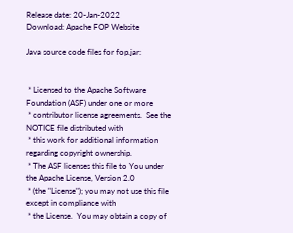Release date: 20-Jan-2022
Download: Apache FOP Website

Java source code files for fop.jar:


 * Licensed to the Apache Software Foundation (ASF) under one or more
 * contributor license agreements.  See the NOTICE file distributed with
 * this work for additional information regarding copyright ownership.
 * The ASF licenses this file to You under the Apache License, Version 2.0
 * (the "License"); you may not use this file except in compliance with
 * the License.  You may obtain a copy of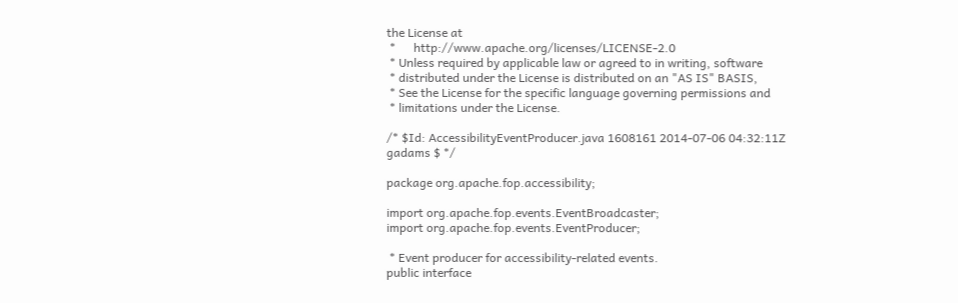the License at
 *      http://www.apache.org/licenses/LICENSE-2.0
 * Unless required by applicable law or agreed to in writing, software
 * distributed under the License is distributed on an "AS IS" BASIS,
 * See the License for the specific language governing permissions and
 * limitations under the License.

/* $Id: AccessibilityEventProducer.java 1608161 2014-07-06 04:32:11Z gadams $ */

package org.apache.fop.accessibility;

import org.apache.fop.events.EventBroadcaster;
import org.apache.fop.events.EventProducer;

 * Event producer for accessibility-related events.
public interface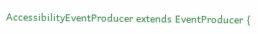AccessibilityEventProducer extends EventProducer {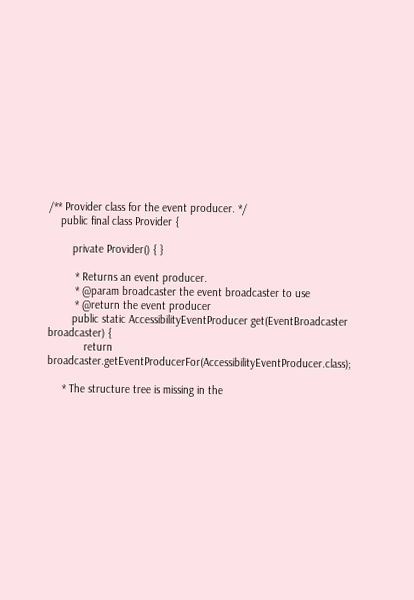/** Provider class for the event producer. */
    public final class Provider {

        private Provider() { }

         * Returns an event producer.
         * @param broadcaster the event broadcaster to use
         * @return the event producer
        public static AccessibilityEventProducer get(EventBroadcaster broadcaster) {
            return broadcaster.getEventProducerFor(AccessibilityEventProducer.class);

     * The structure tree is missing in the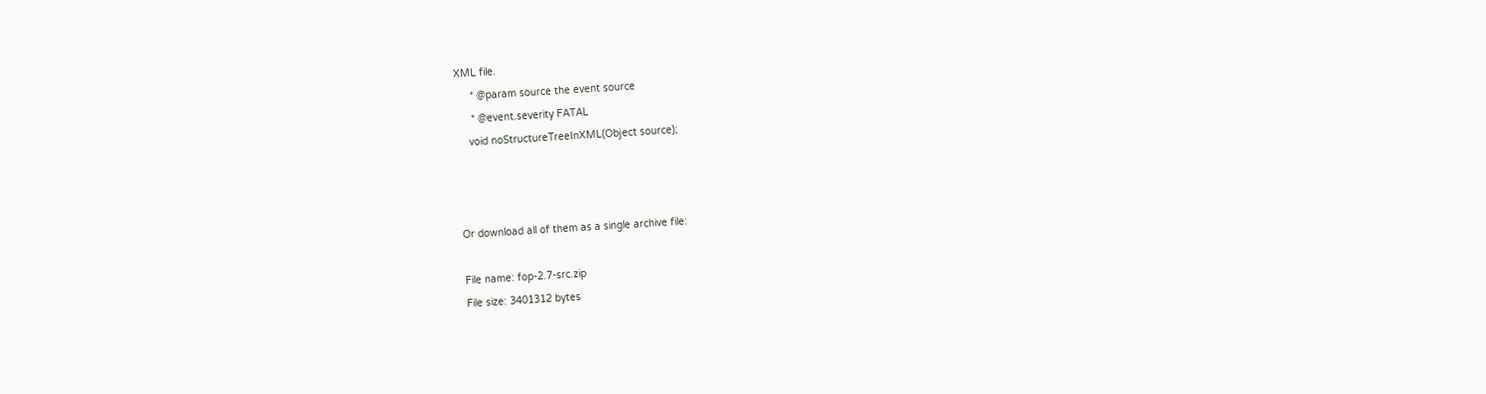XML file.
     * @param source the event source
     * @event.severity FATAL
    void noStructureTreeInXML(Object source);



Or download all of them as a single archive file:

File name: fop-2.7-src.zip
File size: 3401312 bytes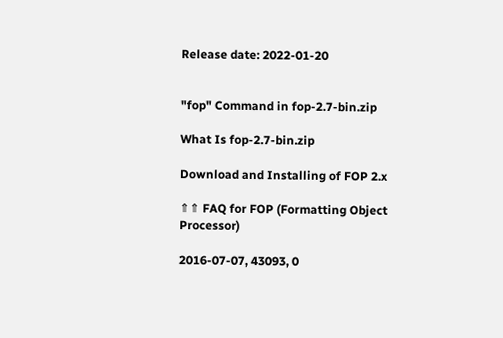Release date: 2022-01-20


"fop" Command in fop-2.7-bin.zip

What Is fop-2.7-bin.zip

Download and Installing of FOP 2.x

⇑⇑ FAQ for FOP (Formatting Object Processor)

2016-07-07, 43093, 0